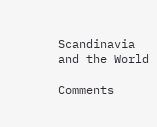Scandinavia and the World

Comments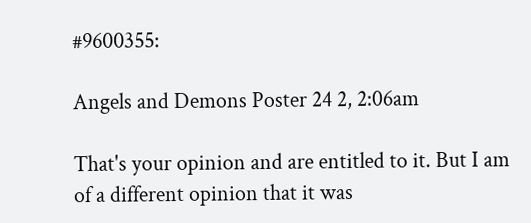#9600355:

Angels and Demons Poster 24 2, 2:06am

That's your opinion and are entitled to it. But I am of a different opinion that it was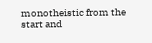monotheistic from the start and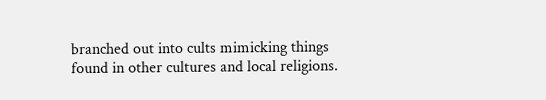branched out into cults mimicking things found in other cultures and local religions.